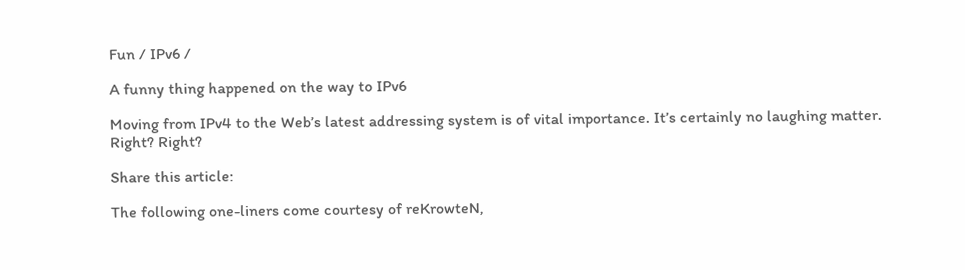Fun / IPv6 /

A funny thing happened on the way to IPv6

Moving from IPv4 to the Web’s latest addressing system is of vital importance. It’s certainly no laughing matter. Right? Right?

Share this article:

The following one-liners come courtesy of reKrowteN,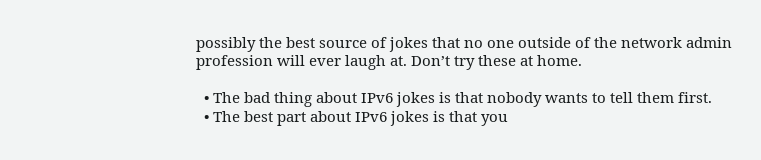possibly the best source of jokes that no one outside of the network admin profession will ever laugh at. Don’t try these at home.

  • The bad thing about IPv6 jokes is that nobody wants to tell them first.
  • The best part about IPv6 jokes is that you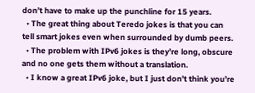don’t have to make up the punchline for 15 years.
  • The great thing about Teredo jokes is that you can tell smart jokes even when surrounded by dumb peers.
  • The problem with IPv6 jokes is they’re long, obscure and no one gets them without a translation.
  • I know a great IPv6 joke, but I just don’t think you’re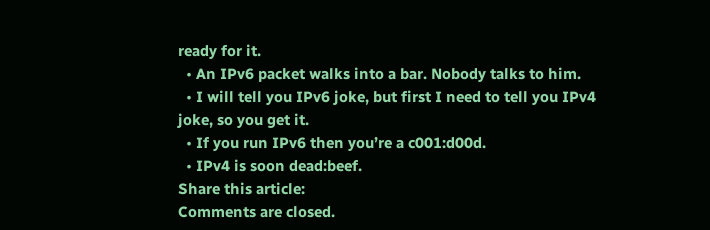ready for it.
  • An IPv6 packet walks into a bar. Nobody talks to him.
  • I will tell you IPv6 joke, but first I need to tell you IPv4 joke, so you get it.
  • If you run IPv6 then you’re a c001:d00d.
  • IPv4 is soon dead:beef.
Share this article:
Comments are closed.